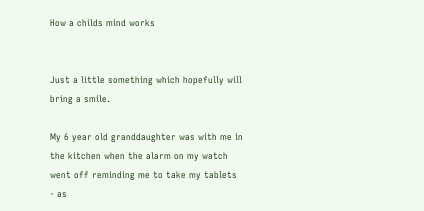How a childs mind works


Just a little something which hopefully will bring a smile.

My 6 year old granddaughter was with me in the kitchen when the alarm on my watch went off reminding me to take my tablets - as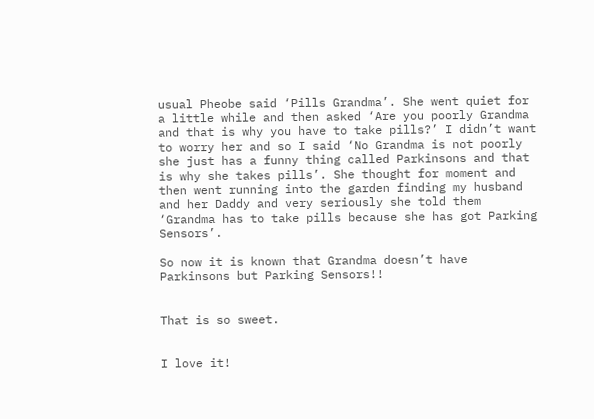usual Pheobe said ‘Pills Grandma’. She went quiet for a little while and then asked ‘Are you poorly Grandma and that is why you have to take pills?’ I didn’t want to worry her and so I said ‘No Grandma is not poorly she just has a funny thing called Parkinsons and that is why she takes pills’. She thought for moment and then went running into the garden finding my husband and her Daddy and very seriously she told them ‘Grandma has to take pills because she has got Parking Sensors’.

So now it is known that Grandma doesn’t have Parkinsons but Parking Sensors!!


That is so sweet.


I love it!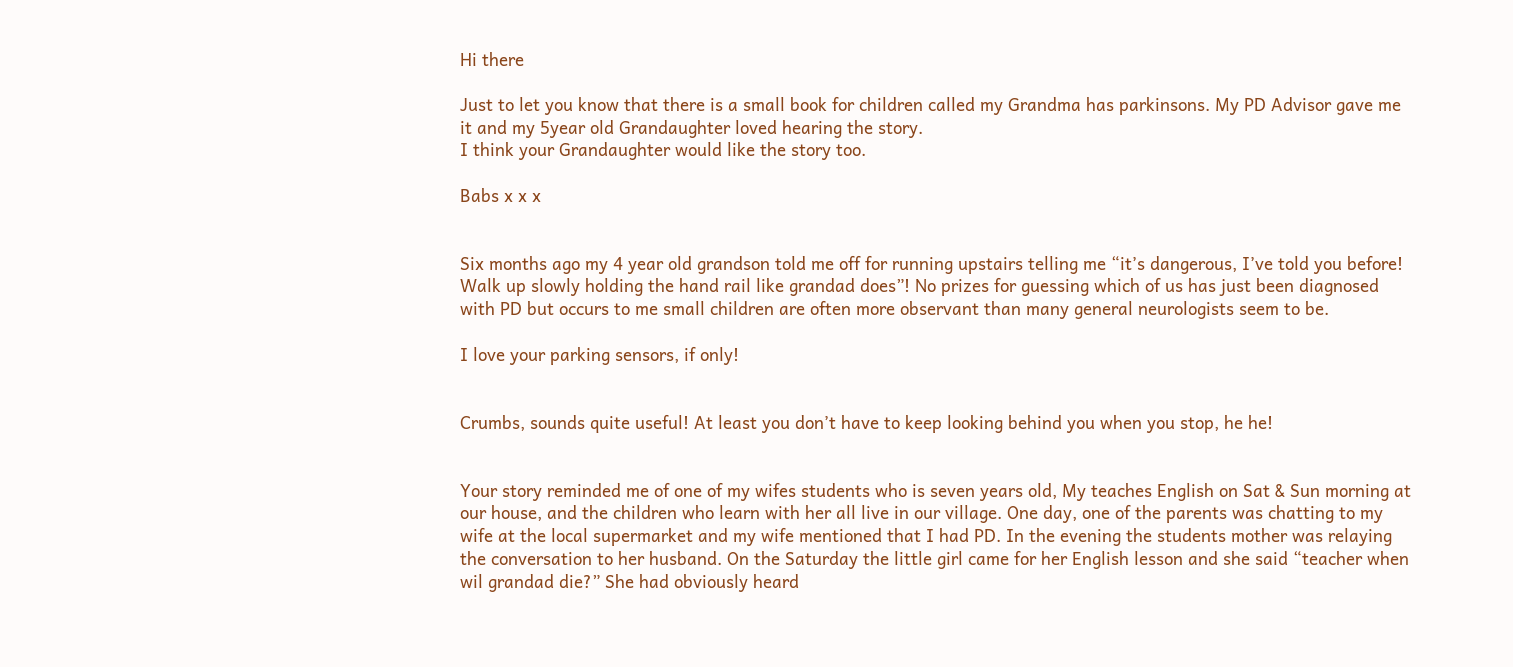Hi there

Just to let you know that there is a small book for children called my Grandma has parkinsons. My PD Advisor gave me it and my 5year old Grandaughter loved hearing the story.
I think your Grandaughter would like the story too.

Babs x x x


Six months ago my 4 year old grandson told me off for running upstairs telling me “it’s dangerous, I’ve told you before! Walk up slowly holding the hand rail like grandad does”! No prizes for guessing which of us has just been diagnosed with PD but occurs to me small children are often more observant than many general neurologists seem to be.

I love your parking sensors, if only!


Crumbs, sounds quite useful! At least you don’t have to keep looking behind you when you stop, he he!


Your story reminded me of one of my wifes students who is seven years old, My teaches English on Sat & Sun morning at our house, and the children who learn with her all live in our village. One day, one of the parents was chatting to my wife at the local supermarket and my wife mentioned that I had PD. In the evening the students mother was relaying the conversation to her husband. On the Saturday the little girl came for her English lesson and she said “teacher when wil grandad die?” She had obviously heard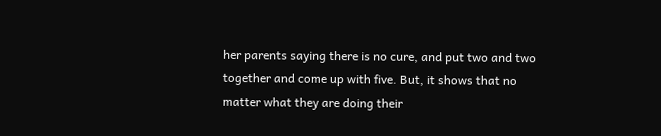her parents saying there is no cure, and put two and two together and come up with five. But, it shows that no matter what they are doing their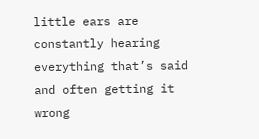little ears are constantly hearing everything that’s said and often getting it wrong